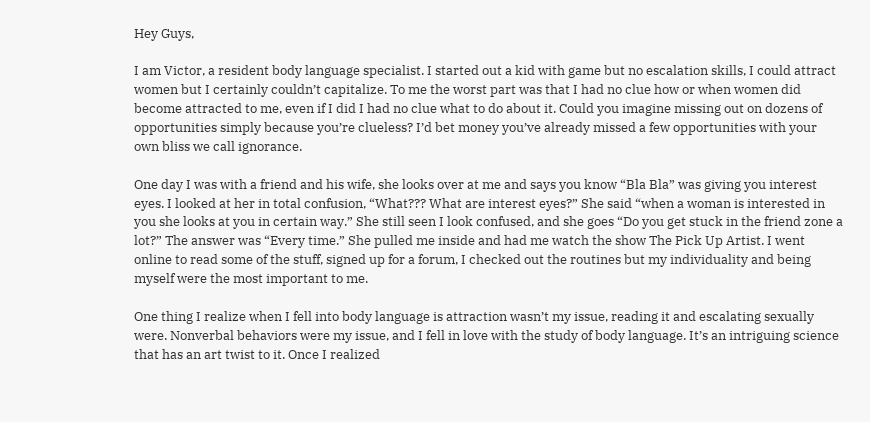Hey Guys,

I am Victor, a resident body language specialist. I started out a kid with game but no escalation skills, I could attract women but I certainly couldn’t capitalize. To me the worst part was that I had no clue how or when women did become attracted to me, even if I did I had no clue what to do about it. Could you imagine missing out on dozens of opportunities simply because you’re clueless? I’d bet money you’ve already missed a few opportunities with your own bliss we call ignorance.

One day I was with a friend and his wife, she looks over at me and says you know “Bla Bla” was giving you interest eyes. I looked at her in total confusion, “What??? What are interest eyes?” She said “when a woman is interested in you she looks at you in certain way.” She still seen I look confused, and she goes “Do you get stuck in the friend zone a lot?” The answer was “Every time.” She pulled me inside and had me watch the show The Pick Up Artist. I went online to read some of the stuff, signed up for a forum, I checked out the routines but my individuality and being myself were the most important to me.

One thing I realize when I fell into body language is attraction wasn’t my issue, reading it and escalating sexually were. Nonverbal behaviors were my issue, and I fell in love with the study of body language. It’s an intriguing science that has an art twist to it. Once I realized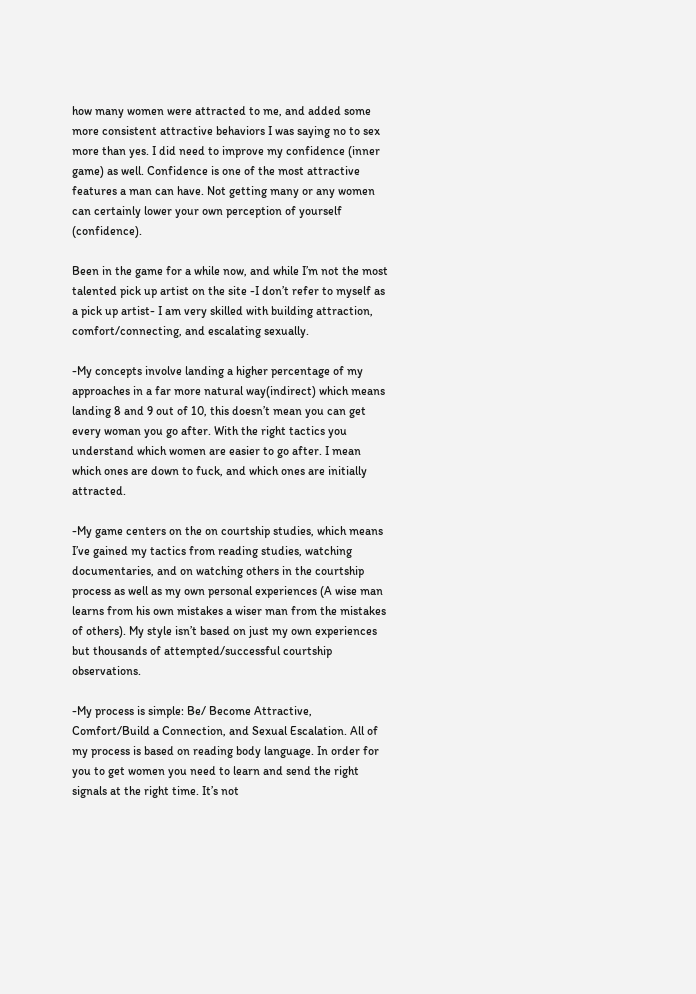how many women were attracted to me, and added some more consistent attractive behaviors I was saying no to sex more than yes. I did need to improve my confidence (inner game) as well. Confidence is one of the most attractive features a man can have. Not getting many or any women can certainly lower your own perception of yourself (confidence).

Been in the game for a while now, and while I’m not the most talented pick up artist on the site -I don’t refer to myself as a pick up artist- I am very skilled with building attraction, comfort/connecting, and escalating sexually.

-My concepts involve landing a higher percentage of my approaches in a far more natural way(indirect) which means landing 8 and 9 out of 10, this doesn’t mean you can get every woman you go after. With the right tactics you understand which women are easier to go after. I mean which ones are down to fuck, and which ones are initially attracted.

-My game centers on the on courtship studies, which means I’ve gained my tactics from reading studies, watching documentaries, and on watching others in the courtship process as well as my own personal experiences (A wise man learns from his own mistakes a wiser man from the mistakes of others). My style isn’t based on just my own experiences but thousands of attempted/successful courtship observations.

-My process is simple: Be/ Become Attractive, Comfort/Build a Connection, and Sexual Escalation. All of my process is based on reading body language. In order for you to get women you need to learn and send the right signals at the right time. It’s not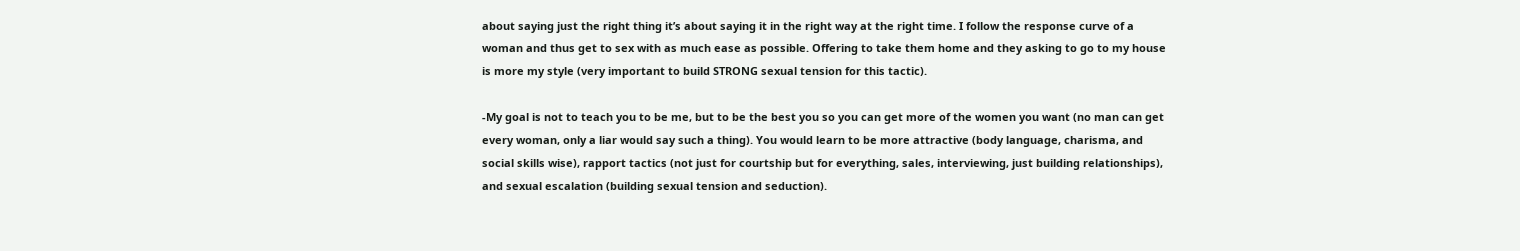about saying just the right thing it’s about saying it in the right way at the right time. I follow the response curve of a woman and thus get to sex with as much ease as possible. Offering to take them home and they asking to go to my house is more my style (very important to build STRONG sexual tension for this tactic).

-My goal is not to teach you to be me, but to be the best you so you can get more of the women you want (no man can get every woman, only a liar would say such a thing). You would learn to be more attractive (body language, charisma, and social skills wise), rapport tactics (not just for courtship but for everything, sales, interviewing, just building relationships), and sexual escalation (building sexual tension and seduction).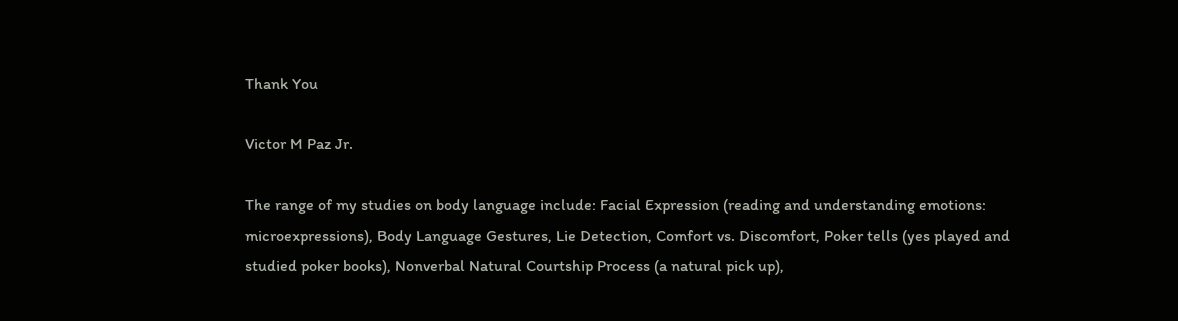Thank You

Victor M Paz Jr.

The range of my studies on body language include: Facial Expression (reading and understanding emotions: microexpressions), Body Language Gestures, Lie Detection, Comfort vs. Discomfort, Poker tells (yes played and studied poker books), Nonverbal Natural Courtship Process (a natural pick up),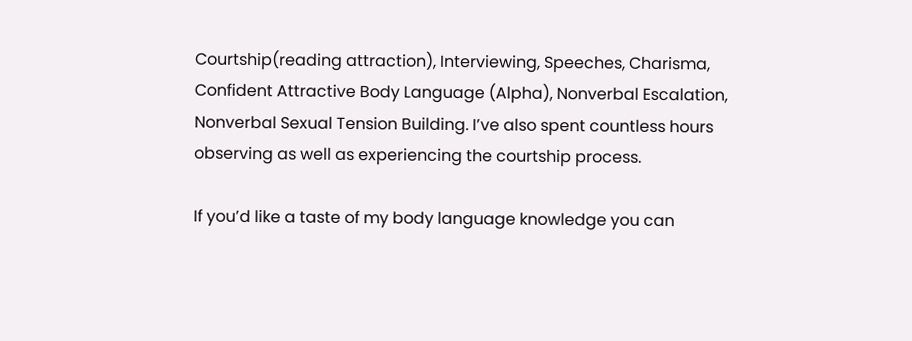Courtship(reading attraction), Interviewing, Speeches, Charisma, Confident Attractive Body Language (Alpha), Nonverbal Escalation, Nonverbal Sexual Tension Building. I’ve also spent countless hours observing as well as experiencing the courtship process.

If you’d like a taste of my body language knowledge you can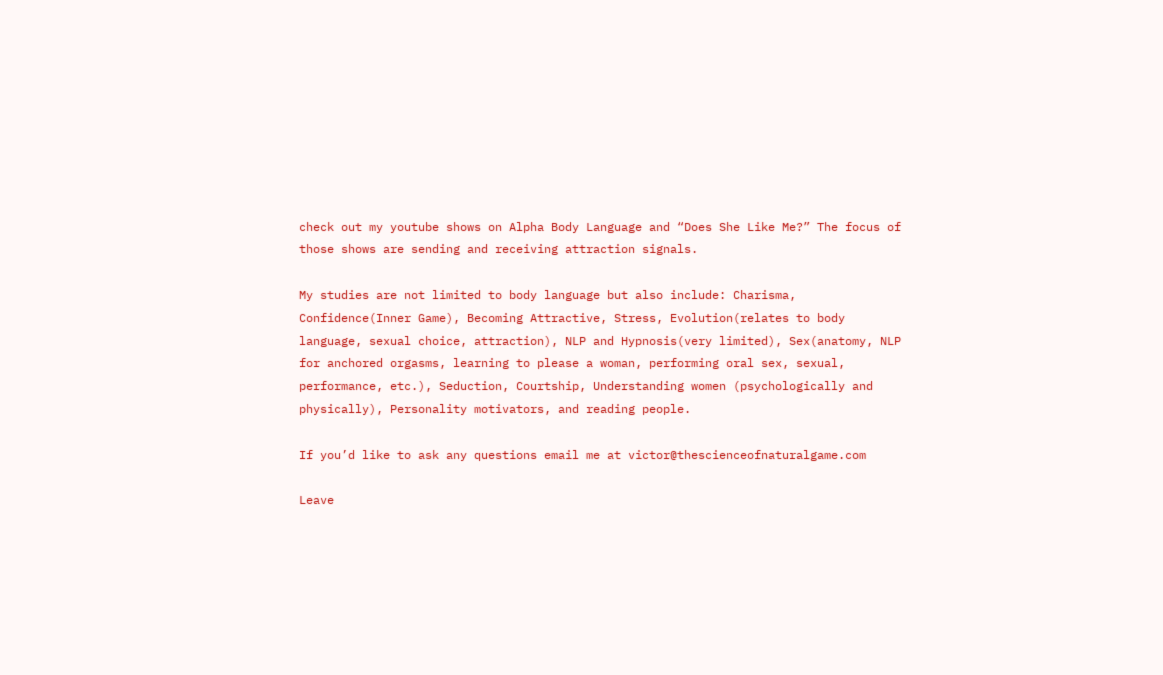check out my youtube shows on Alpha Body Language and “Does She Like Me?” The focus of those shows are sending and receiving attraction signals.

My studies are not limited to body language but also include: Charisma, Confidence(Inner Game), Becoming Attractive, Stress, Evolution(relates to body language, sexual choice, attraction), NLP and Hypnosis(very limited), Sex(anatomy, NLP for anchored orgasms, learning to please a woman, performing oral sex, sexual, performance, etc.), Seduction, Courtship, Understanding women (psychologically and physically), Personality motivators, and reading people.

If you’d like to ask any questions email me at victor@thescienceofnaturalgame.com

Leave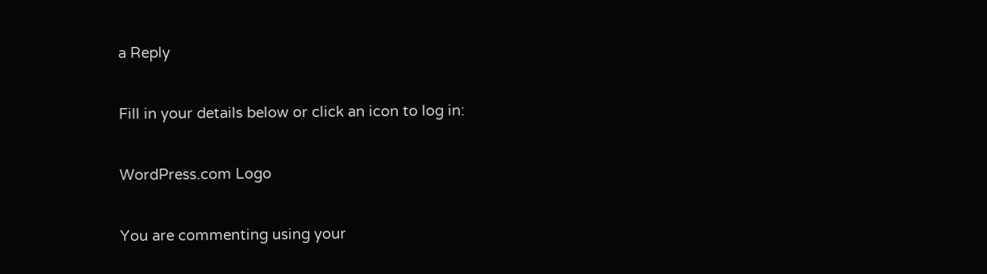a Reply

Fill in your details below or click an icon to log in:

WordPress.com Logo

You are commenting using your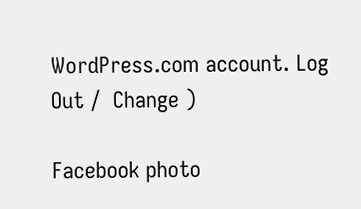WordPress.com account. Log Out /  Change )

Facebook photo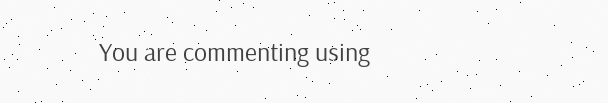You are commenting using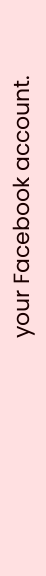your Facebook account.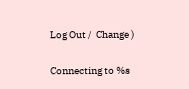Log Out /  Change )

Connecting to %s